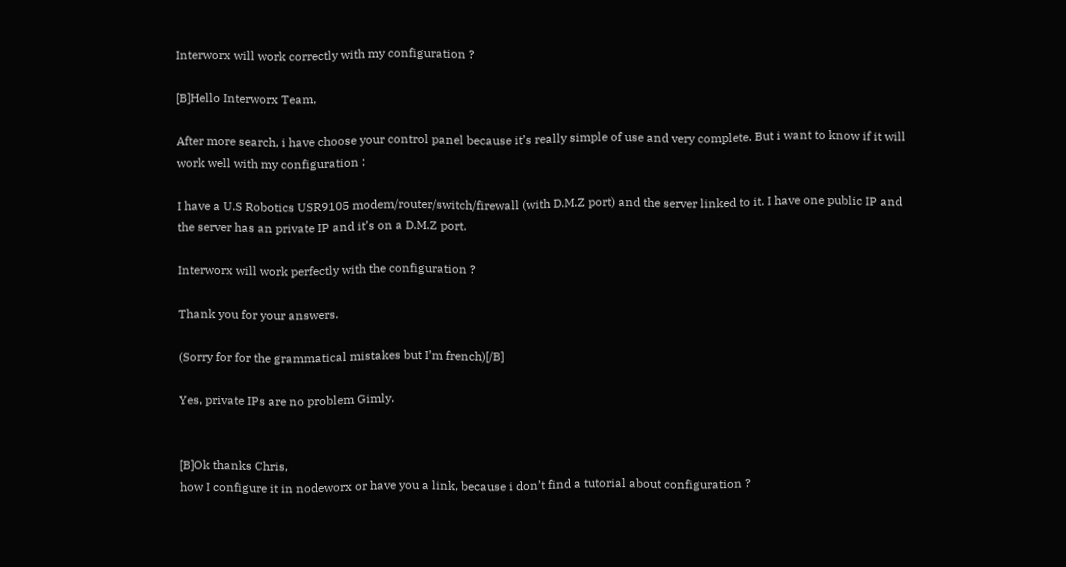Interworx will work correctly with my configuration ?

[B]Hello Interworx Team,

After more search, i have choose your control panel because it’s really simple of use and very complete. But i want to know if it will work well with my configuration :

I have a U.S Robotics USR9105 modem/router/switch/firewall (with D.M.Z port) and the server linked to it. I have one public IP and the server has an private IP and it’s on a D.M.Z port.

Interworx will work perfectly with the configuration ?

Thank you for your answers.

(Sorry for for the grammatical mistakes but I’m french)[/B]

Yes, private IPs are no problem Gimly.


[B]Ok thanks Chris,
how I configure it in nodeworx or have you a link, because i don’t find a tutorial about configuration ?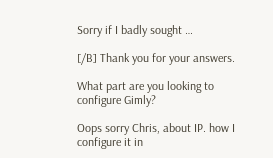Sorry if I badly sought …

[/B] Thank you for your answers.

What part are you looking to configure Gimly?

Oops sorry Chris, about IP. how I configure it in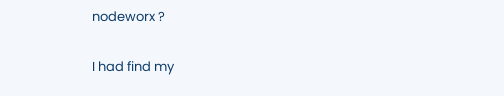nodeworx ?

I had find my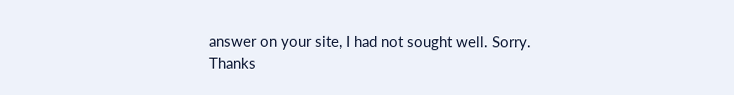answer on your site, I had not sought well. Sorry.
Thanks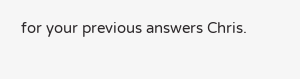for your previous answers Chris.